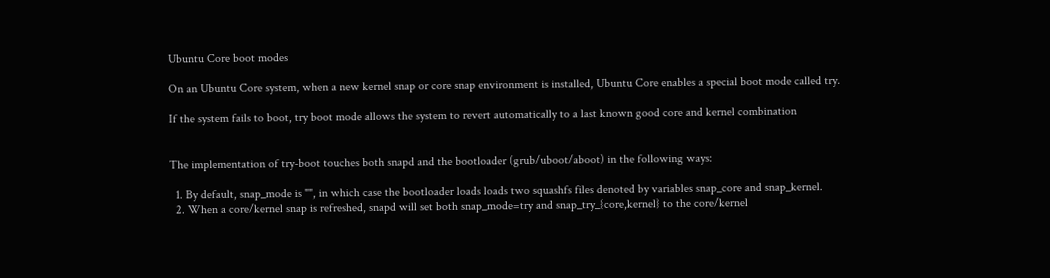Ubuntu Core boot modes

On an Ubuntu Core system, when a new kernel snap or core snap environment is installed, Ubuntu Core enables a special boot mode called try.

If the system fails to boot, try boot mode allows the system to revert automatically to a last known good core and kernel combination


The implementation of try-boot touches both snapd and the bootloader (grub/uboot/aboot) in the following ways:

  1. By default, snap_mode is "", in which case the bootloader loads loads two squashfs files denoted by variables snap_core and snap_kernel.
  2. When a core/kernel snap is refreshed, snapd will set both snap_mode=try and snap_try_{core,kernel} to the core/kernel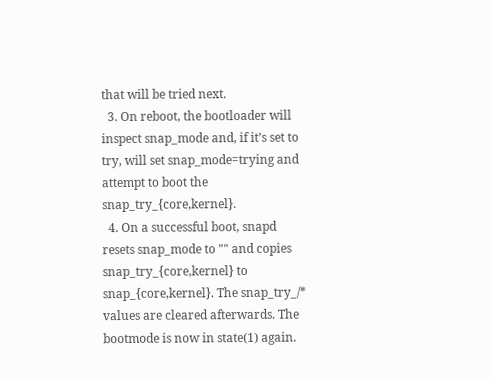that will be tried next.
  3. On reboot, the bootloader will inspect snap_mode and, if it’s set to try, will set snap_mode=trying and attempt to boot the snap_try_{core,kernel}.
  4. On a successful boot, snapd resets snap_mode to "" and copies snap_try_{core,kernel} to snap_{core,kernel}. The snap_try_/* values are cleared afterwards. The bootmode is now in state(1) again.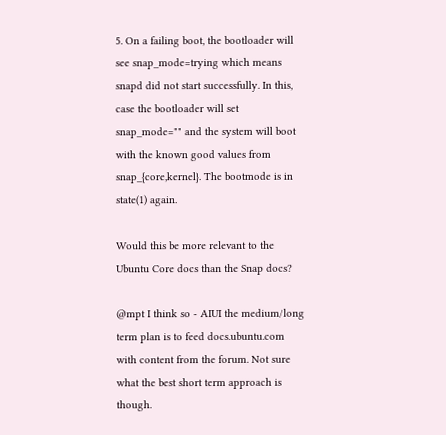5. On a failing boot, the bootloader will see snap_mode=trying which means snapd did not start successfully. In this, case the bootloader will set snap_mode="" and the system will boot with the known good values from snap_{core,kernel}. The bootmode is in state(1) again.

Would this be more relevant to the Ubuntu Core docs than the Snap docs?

@mpt I think so - AIUI the medium/long term plan is to feed docs.ubuntu.com with content from the forum. Not sure what the best short term approach is though.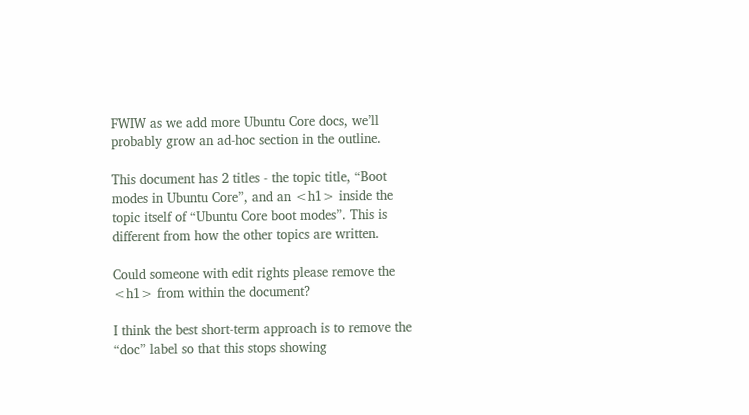FWIW as we add more Ubuntu Core docs, we’ll probably grow an ad-hoc section in the outline.

This document has 2 titles - the topic title, “Boot modes in Ubuntu Core”, and an <h1> inside the topic itself of “Ubuntu Core boot modes”. This is different from how the other topics are written.

Could someone with edit rights please remove the <h1> from within the document?

I think the best short-term approach is to remove the “doc” label so that this stops showing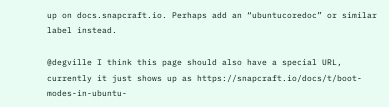up on docs.snapcraft.io. Perhaps add an “ubuntucoredoc” or similar label instead.

@degville I think this page should also have a special URL, currently it just shows up as https://snapcraft.io/docs/t/boot-modes-in-ubuntu-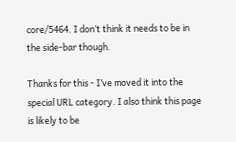core/5464. I don’t think it needs to be in the side-bar though.

Thanks for this - I’ve moved it into the special URL category. I also think this page is likely to be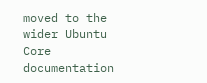moved to the wider Ubuntu Core documentation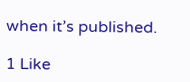when it’s published.

1 Like